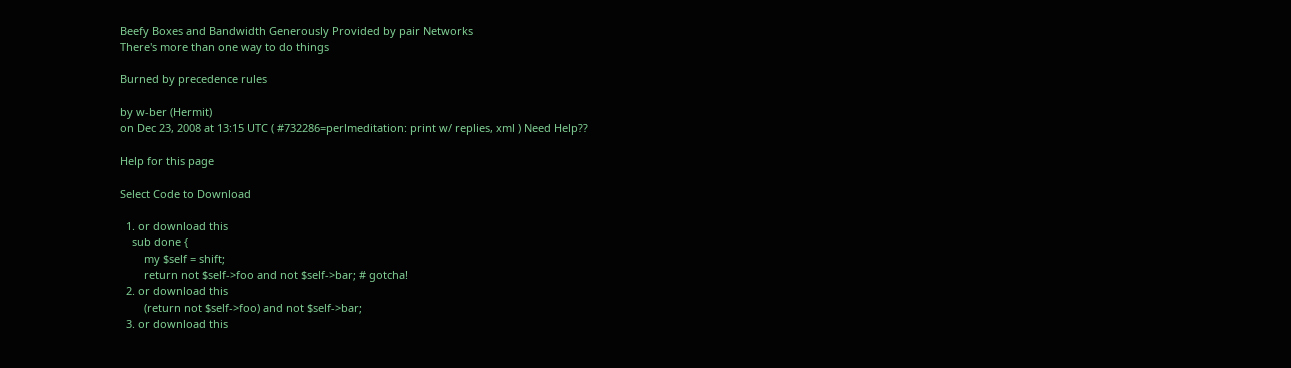Beefy Boxes and Bandwidth Generously Provided by pair Networks
There's more than one way to do things

Burned by precedence rules

by w-ber (Hermit)
on Dec 23, 2008 at 13:15 UTC ( #732286=perlmeditation: print w/ replies, xml ) Need Help??

Help for this page

Select Code to Download

  1. or download this
    sub done {
        my $self = shift;
        return not $self->foo and not $self->bar; # gotcha!
  2. or download this
        (return not $self->foo) and not $self->bar;
  3. or download this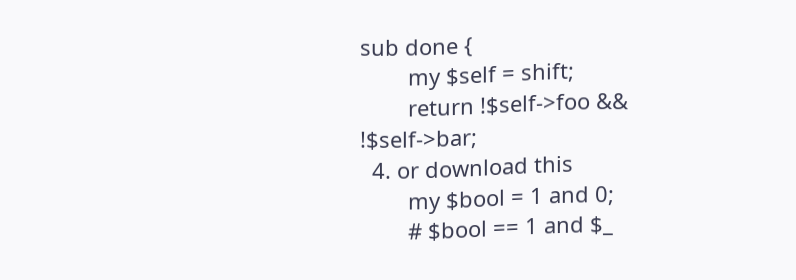sub done {
        my $self = shift;
        return !$self->foo && !$self->bar;
  4. or download this
        my $bool = 1 and 0;
        # $bool == 1 and $_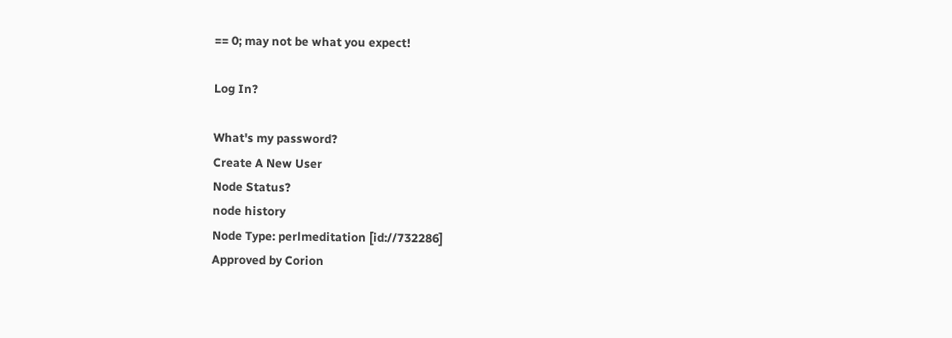== 0; may not be what you expect!

Log In?

What's my password?
Create A New User
Node Status?
node history
Node Type: perlmeditation [id://732286]
Approved by Corion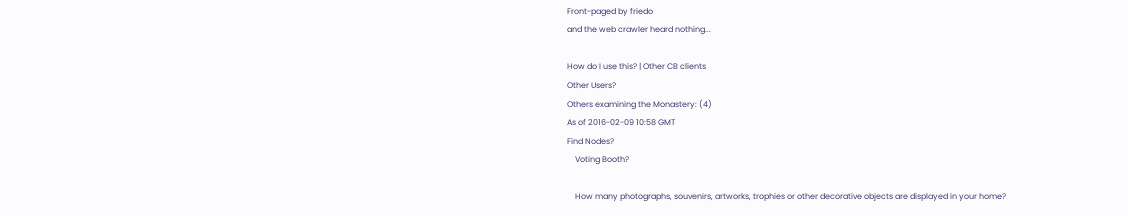Front-paged by friedo
and the web crawler heard nothing...

How do I use this? | Other CB clients
Other Users?
Others examining the Monastery: (4)
As of 2016-02-09 10:58 GMT
Find Nodes?
    Voting Booth?

    How many photographs, souvenirs, artworks, trophies or other decorative objects are displayed in your home?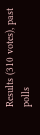Results (310 votes), past polls